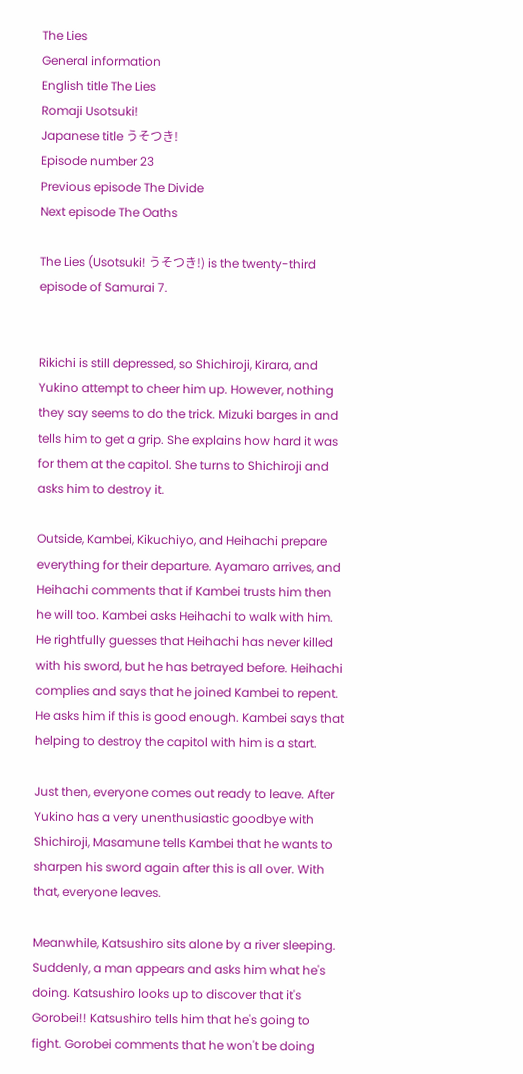The Lies
General information
English title The Lies
Romaji Usotsuki!
Japanese title うそつき!
Episode number 23
Previous episode The Divide
Next episode The Oaths

The Lies (Usotsuki! うそつき!) is the twenty-third episode of Samurai 7.


Rikichi is still depressed, so Shichiroji, Kirara, and Yukino attempt to cheer him up. However, nothing they say seems to do the trick. Mizuki barges in and tells him to get a grip. She explains how hard it was for them at the capitol. She turns to Shichiroji and asks him to destroy it.

Outside, Kambei, Kikuchiyo, and Heihachi prepare everything for their departure. Ayamaro arrives, and Heihachi comments that if Kambei trusts him then he will too. Kambei asks Heihachi to walk with him. He rightfully guesses that Heihachi has never killed with his sword, but he has betrayed before. Heihachi complies and says that he joined Kambei to repent. He asks him if this is good enough. Kambei says that helping to destroy the capitol with him is a start.

Just then, everyone comes out ready to leave. After Yukino has a very unenthusiastic goodbye with Shichiroji, Masamune tells Kambei that he wants to sharpen his sword again after this is all over. With that, everyone leaves.

Meanwhile, Katsushiro sits alone by a river sleeping. Suddenly, a man appears and asks him what he's doing. Katsushiro looks up to discover that it's Gorobei!! Katsushiro tells him that he's going to fight. Gorobei comments that he won't be doing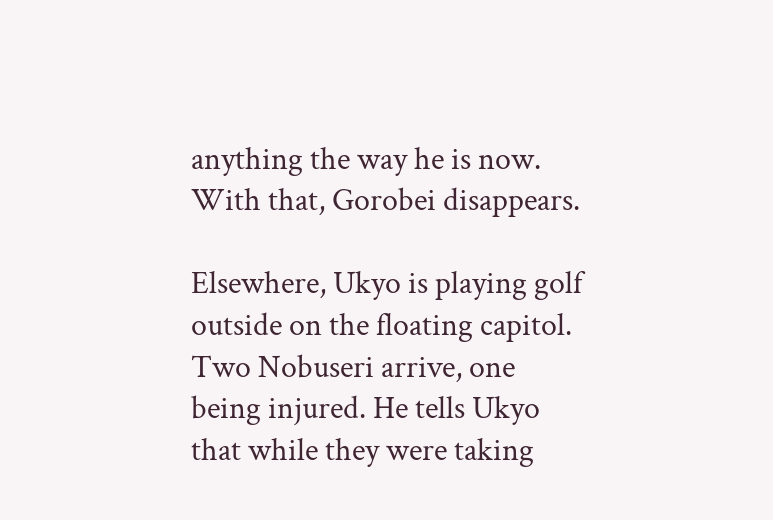anything the way he is now. With that, Gorobei disappears.

Elsewhere, Ukyo is playing golf outside on the floating capitol. Two Nobuseri arrive, one being injured. He tells Ukyo that while they were taking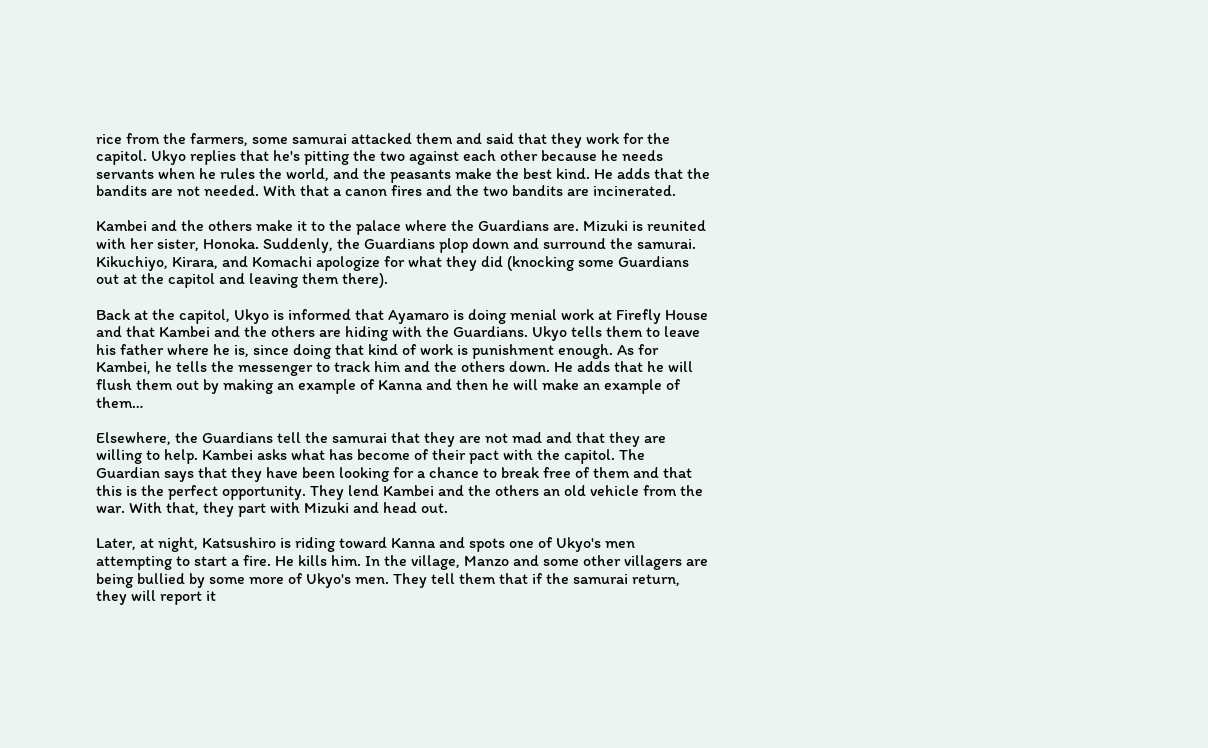rice from the farmers, some samurai attacked them and said that they work for the capitol. Ukyo replies that he's pitting the two against each other because he needs servants when he rules the world, and the peasants make the best kind. He adds that the bandits are not needed. With that a canon fires and the two bandits are incinerated.

Kambei and the others make it to the palace where the Guardians are. Mizuki is reunited with her sister, Honoka. Suddenly, the Guardians plop down and surround the samurai. Kikuchiyo, Kirara, and Komachi apologize for what they did (knocking some Guardians out at the capitol and leaving them there).

Back at the capitol, Ukyo is informed that Ayamaro is doing menial work at Firefly House and that Kambei and the others are hiding with the Guardians. Ukyo tells them to leave his father where he is, since doing that kind of work is punishment enough. As for Kambei, he tells the messenger to track him and the others down. He adds that he will flush them out by making an example of Kanna and then he will make an example of them…

Elsewhere, the Guardians tell the samurai that they are not mad and that they are willing to help. Kambei asks what has become of their pact with the capitol. The Guardian says that they have been looking for a chance to break free of them and that this is the perfect opportunity. They lend Kambei and the others an old vehicle from the war. With that, they part with Mizuki and head out.

Later, at night, Katsushiro is riding toward Kanna and spots one of Ukyo's men attempting to start a fire. He kills him. In the village, Manzo and some other villagers are being bullied by some more of Ukyo's men. They tell them that if the samurai return, they will report it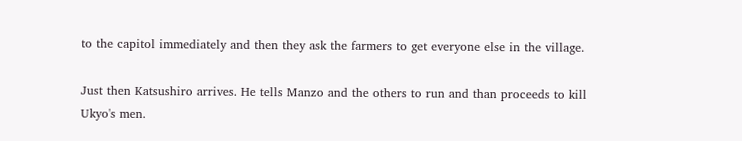to the capitol immediately and then they ask the farmers to get everyone else in the village.

Just then Katsushiro arrives. He tells Manzo and the others to run and than proceeds to kill Ukyo's men.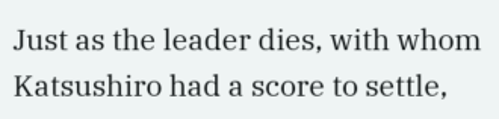Just as the leader dies, with whom Katsushiro had a score to settle,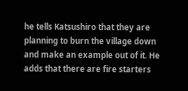he tells Katsushiro that they are planning to burn the village down and make an example out of it. He adds that there are fire starters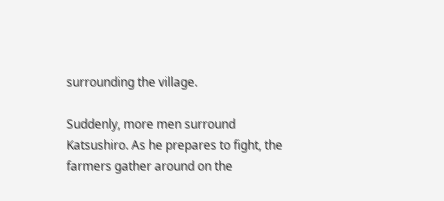surrounding the village.

Suddenly, more men surround Katsushiro. As he prepares to fight, the farmers gather around on the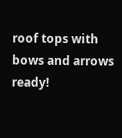roof tops with bows and arrows ready!